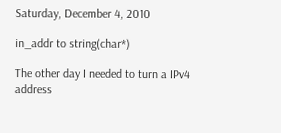Saturday, December 4, 2010

in_addr to string(char*)

The other day I needed to turn a IPv4 address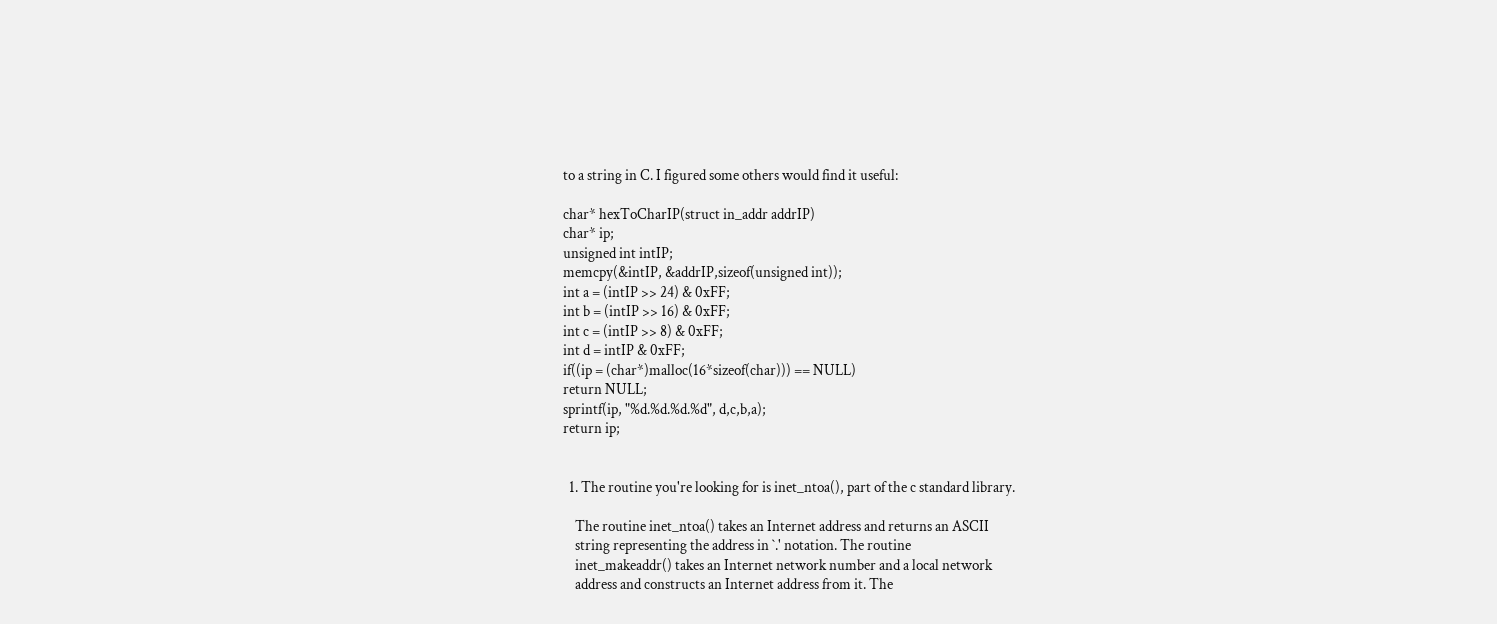to a string in C. I figured some others would find it useful:

char* hexToCharIP(struct in_addr addrIP)
char* ip;
unsigned int intIP;
memcpy(&intIP, &addrIP,sizeof(unsigned int));
int a = (intIP >> 24) & 0xFF;
int b = (intIP >> 16) & 0xFF;
int c = (intIP >> 8) & 0xFF;
int d = intIP & 0xFF;
if((ip = (char*)malloc(16*sizeof(char))) == NULL)
return NULL;
sprintf(ip, "%d.%d.%d.%d", d,c,b,a);
return ip;


  1. The routine you're looking for is inet_ntoa(), part of the c standard library.

    The routine inet_ntoa() takes an Internet address and returns an ASCII
    string representing the address in `.' notation. The routine
    inet_makeaddr() takes an Internet network number and a local network
    address and constructs an Internet address from it. The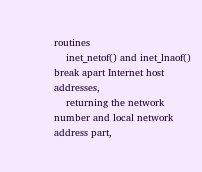routines
    inet_netof() and inet_lnaof() break apart Internet host addresses,
    returning the network number and local network address part,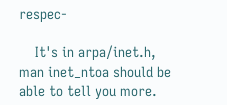respec-

    It's in arpa/inet.h, man inet_ntoa should be able to tell you more.